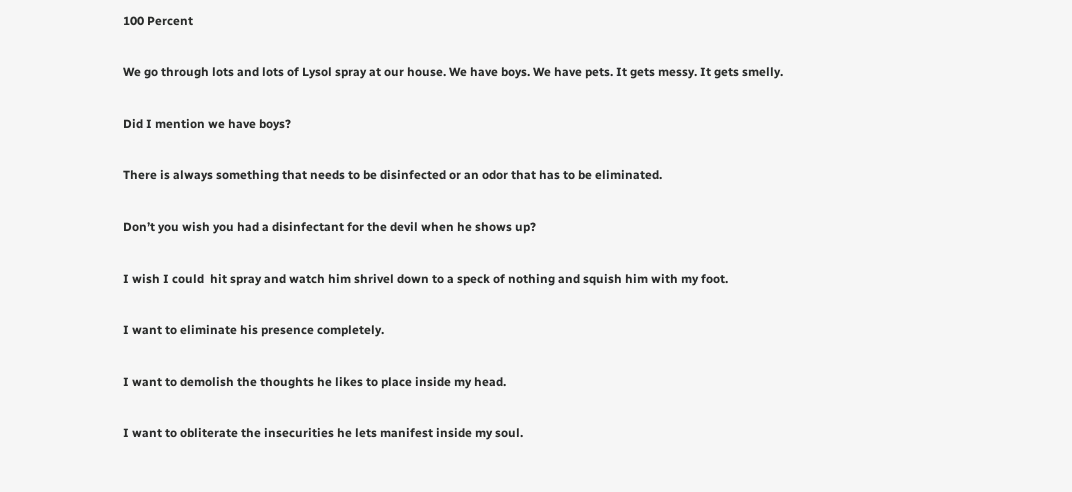100 Percent

We go through lots and lots of Lysol spray at our house. We have boys. We have pets. It gets messy. It gets smelly.

Did I mention we have boys?

There is always something that needs to be disinfected or an odor that has to be eliminated.

Don’t you wish you had a disinfectant for the devil when he shows up?

I wish I could  hit spray and watch him shrivel down to a speck of nothing and squish him with my foot.

I want to eliminate his presence completely.

I want to demolish the thoughts he likes to place inside my head.

I want to obliterate the insecurities he lets manifest inside my soul.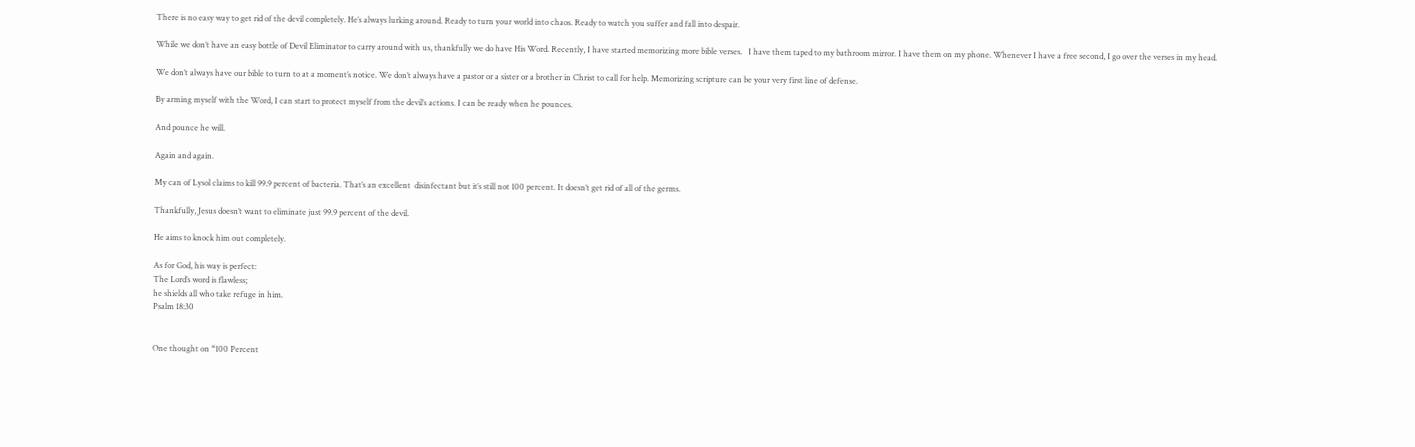There is no easy way to get rid of the devil completely. He’s always lurking around. Ready to turn your world into chaos. Ready to watch you suffer and fall into despair.

While we don’t have an easy bottle of Devil Eliminator to carry around with us, thankfully we do have His Word. Recently, I have started memorizing more bible verses.   I have them taped to my bathroom mirror. I have them on my phone. Whenever I have a free second, I go over the verses in my head.

We don’t always have our bible to turn to at a moment’s notice. We don’t always have a pastor or a sister or a brother in Christ to call for help. Memorizing scripture can be your very first line of defense.

By arming myself with the Word, I can start to protect myself from the devil’s actions. I can be ready when he pounces.

And pounce he will.

Again and again.

My can of Lysol claims to kill 99.9 percent of bacteria. That’s an excellent  disinfectant but it’s still not 100 percent. It doesn’t get rid of all of the germs.

Thankfully, Jesus doesn’t want to eliminate just 99.9 percent of the devil.

He aims to knock him out completely.

As for God, his way is perfect:
The Lord’s word is flawless;
he shields all who take refuge in him.
Psalm 18:30


One thought on “100 Percent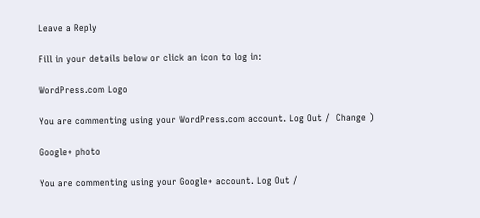Leave a Reply

Fill in your details below or click an icon to log in:

WordPress.com Logo

You are commenting using your WordPress.com account. Log Out /  Change )

Google+ photo

You are commenting using your Google+ account. Log Out /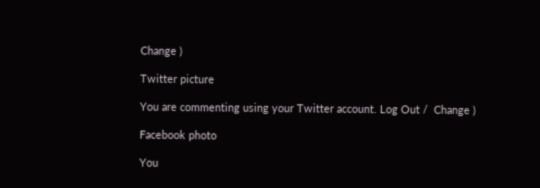Change )

Twitter picture

You are commenting using your Twitter account. Log Out /  Change )

Facebook photo

You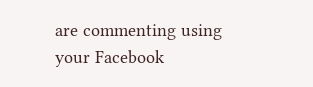are commenting using your Facebook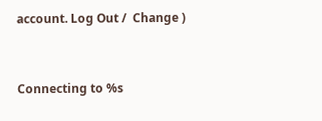account. Log Out /  Change )


Connecting to %s